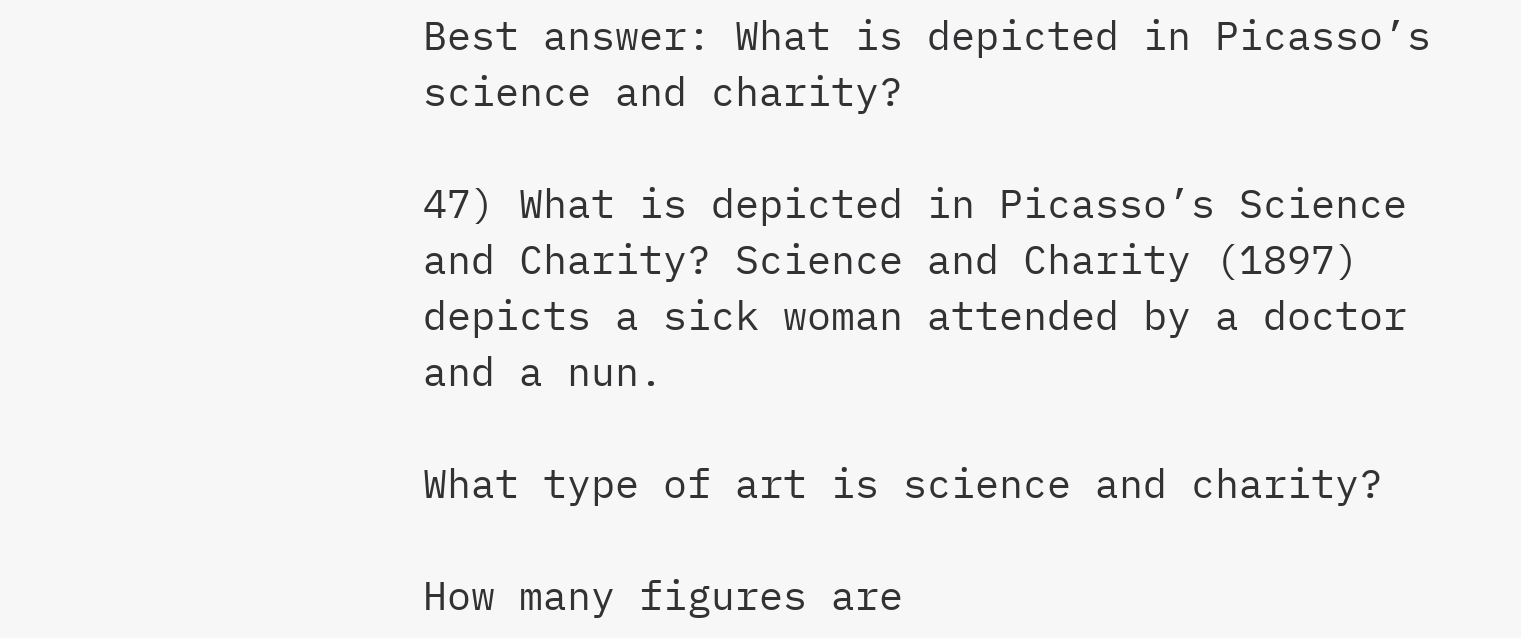Best answer: What is depicted in Picasso’s science and charity?

47) What is depicted in Picasso’s Science and Charity? Science and Charity (1897) depicts a sick woman attended by a doctor and a nun.

What type of art is science and charity?

How many figures are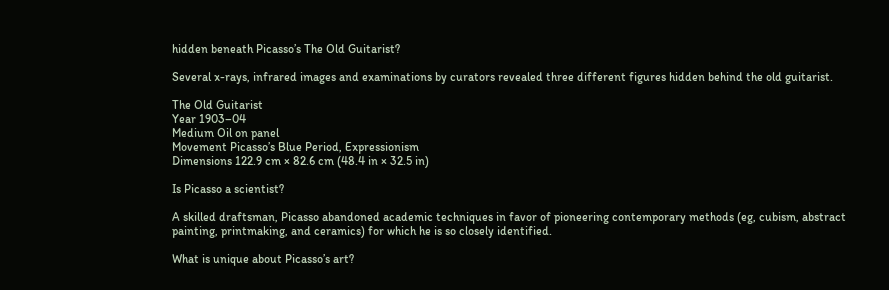hidden beneath Picasso’s The Old Guitarist?

Several x-rays, infrared images and examinations by curators revealed three different figures hidden behind the old guitarist.

The Old Guitarist
Year 1903–04
Medium Oil on panel
Movement Picasso’s Blue Period, Expressionism
Dimensions 122.9 cm × 82.6 cm (48.4 in × 32.5 in)

Is Picasso a scientist?

A skilled draftsman, Picasso abandoned academic techniques in favor of pioneering contemporary methods (eg, cubism, abstract painting, printmaking, and ceramics) for which he is so closely identified.

What is unique about Picasso’s art?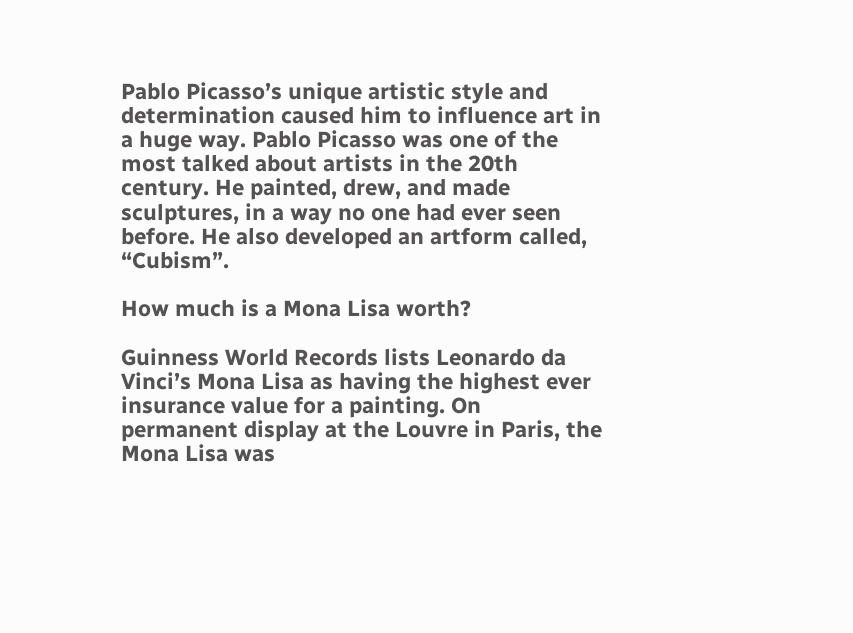Pablo Picasso’s unique artistic style and determination caused him to influence art in a huge way. Pablo Picasso was one of the most talked about artists in the 20th century. He painted, drew, and made sculptures, in a way no one had ever seen before. He also developed an artform called, “Cubism”.

How much is a Mona Lisa worth?

Guinness World Records lists Leonardo da Vinci’s Mona Lisa as having the highest ever insurance value for a painting. On permanent display at the Louvre in Paris, the Mona Lisa was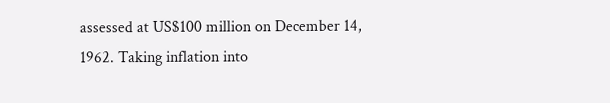assessed at US$100 million on December 14, 1962. Taking inflation into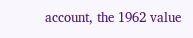account, the 1962 value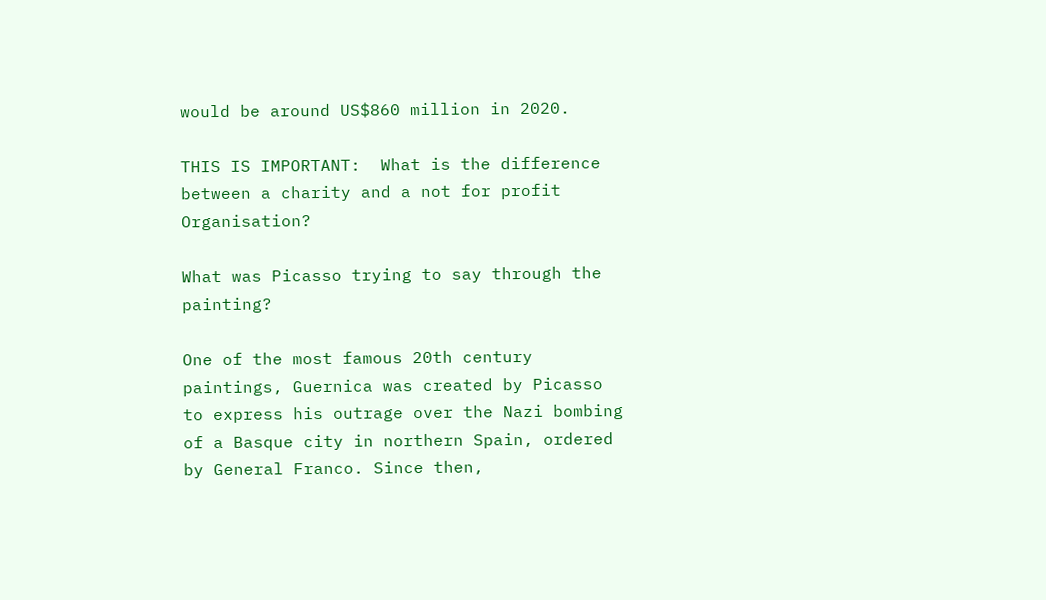would be around US$860 million in 2020.

THIS IS IMPORTANT:  What is the difference between a charity and a not for profit Organisation?

What was Picasso trying to say through the painting?

One of the most famous 20th century paintings, Guernica was created by Picasso to express his outrage over the Nazi bombing of a Basque city in northern Spain, ordered by General Franco. Since then,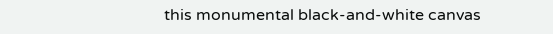this monumental black-and-white canvas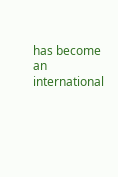has become an international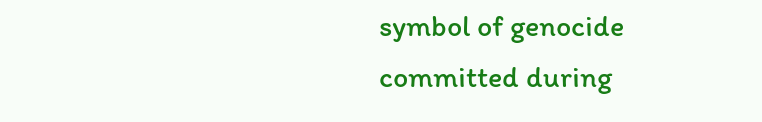symbol of genocide committed during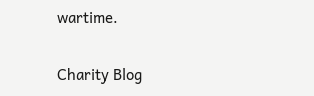wartime.

Charity Blog